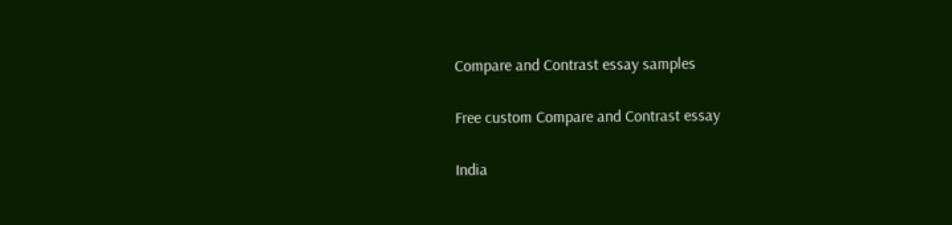Compare and Contrast essay samples

Free custom Compare and Contrast essay

India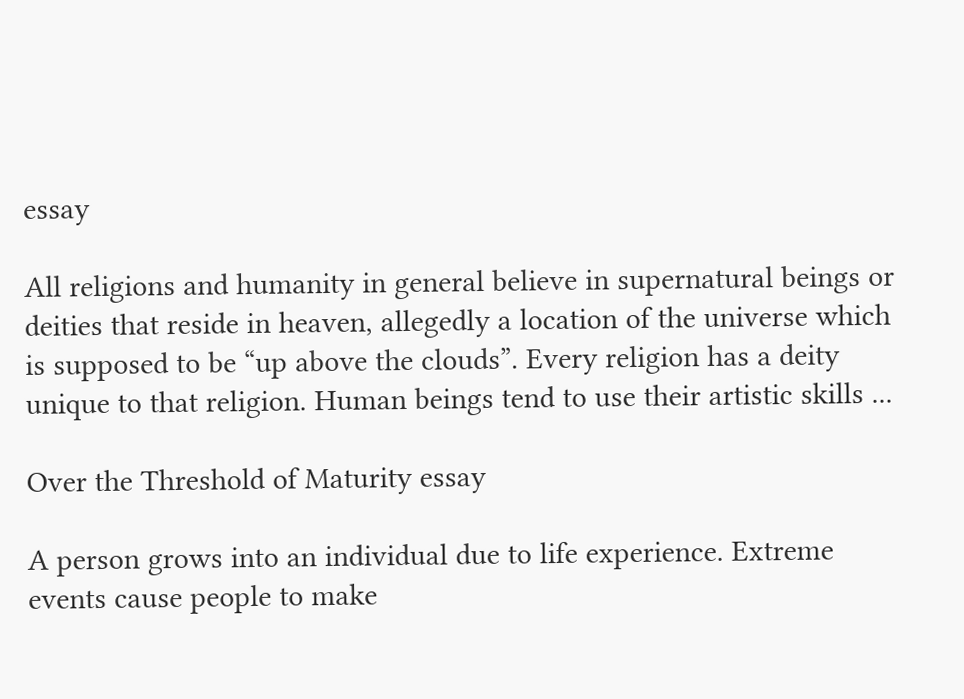essay

All religions and humanity in general believe in supernatural beings or deities that reside in heaven, allegedly a location of the universe which is supposed to be “up above the clouds”. Every religion has a deity unique to that religion. Human beings tend to use their artistic skills ...

Over the Threshold of Maturity essay

A person grows into an individual due to life experience. Extreme events cause people to make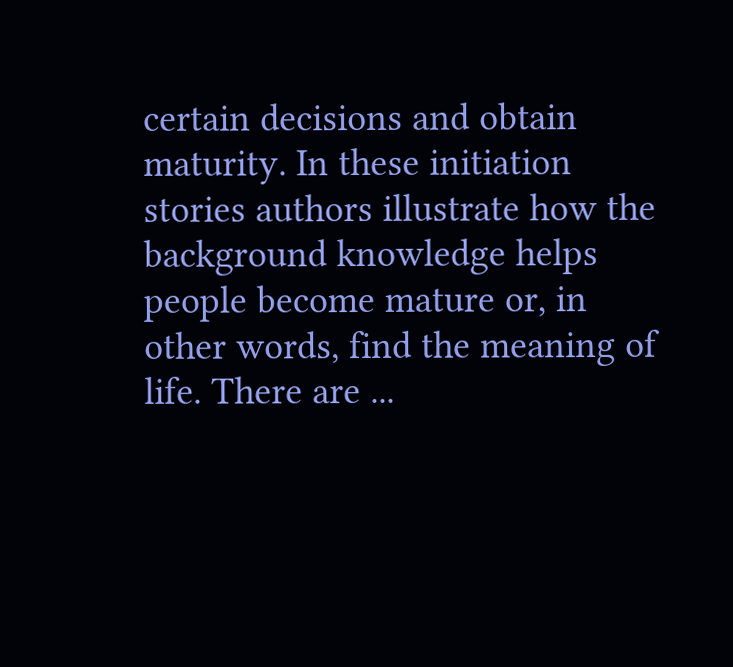certain decisions and obtain maturity. In these initiation stories authors illustrate how the background knowledge helps people become mature or, in other words, find the meaning of life. There are ...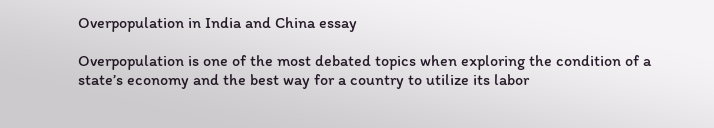Overpopulation in India and China essay

Overpopulation is one of the most debated topics when exploring the condition of a state’s economy and the best way for a country to utilize its labor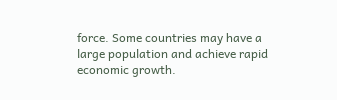force. Some countries may have a large population and achieve rapid economic growth.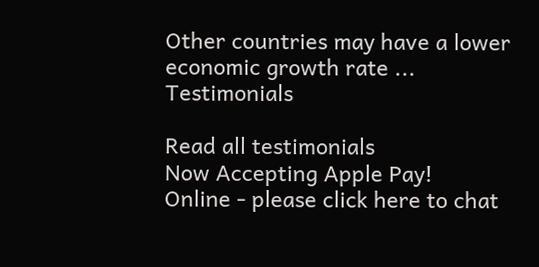Other countries may have a lower economic growth rate ... Testimonials

Read all testimonials
Now Accepting Apple Pay!
Online - please click here to chat